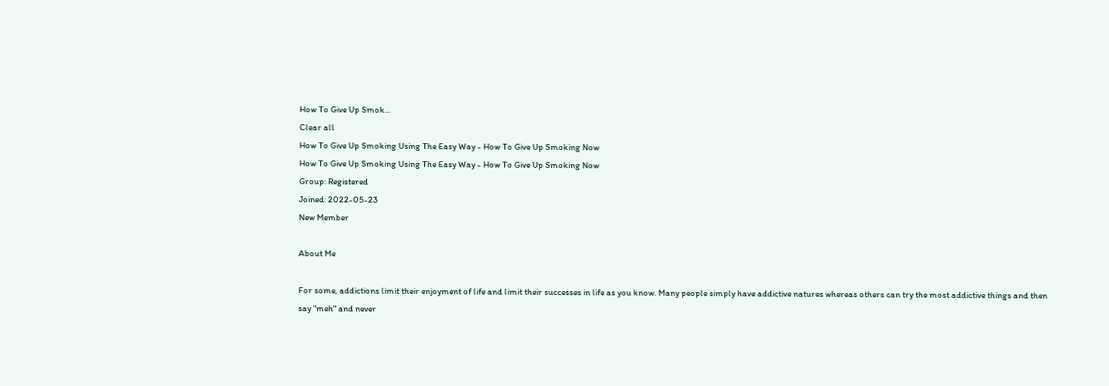How To Give Up Smok...
Clear all
How To Give Up Smoking Using The Easy Way - How To Give Up Smoking Now
How To Give Up Smoking Using The Easy Way - How To Give Up Smoking Now
Group: Registered
Joined: 2022-05-23
New Member

About Me

For some, addictions limit their enjoyment of life and limit their successes in life as you know. Many people simply have addictive natures whereas others can try the most addictive things and then say "meh" and never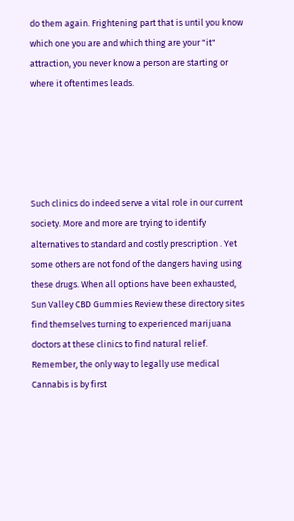do them again. Frightening part that is until you know which one you are and which thing are your "it" attraction, you never know a person are starting or where it oftentimes leads.





Such clinics do indeed serve a vital role in our current society. More and more are trying to identify alternatives to standard and costly prescription . Yet some others are not fond of the dangers having using these drugs. When all options have been exhausted, Sun Valley CBD Gummies Review these directory sites find themselves turning to experienced marijuana doctors at these clinics to find natural relief. Remember, the only way to legally use medical Cannabis is by first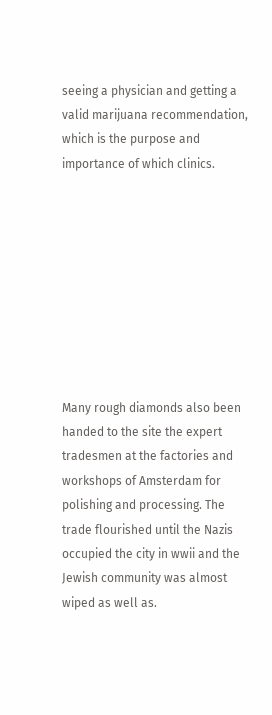seeing a physician and getting a valid marijuana recommendation, which is the purpose and importance of which clinics.









Many rough diamonds also been handed to the site the expert tradesmen at the factories and workshops of Amsterdam for polishing and processing. The trade flourished until the Nazis occupied the city in wwii and the Jewish community was almost wiped as well as.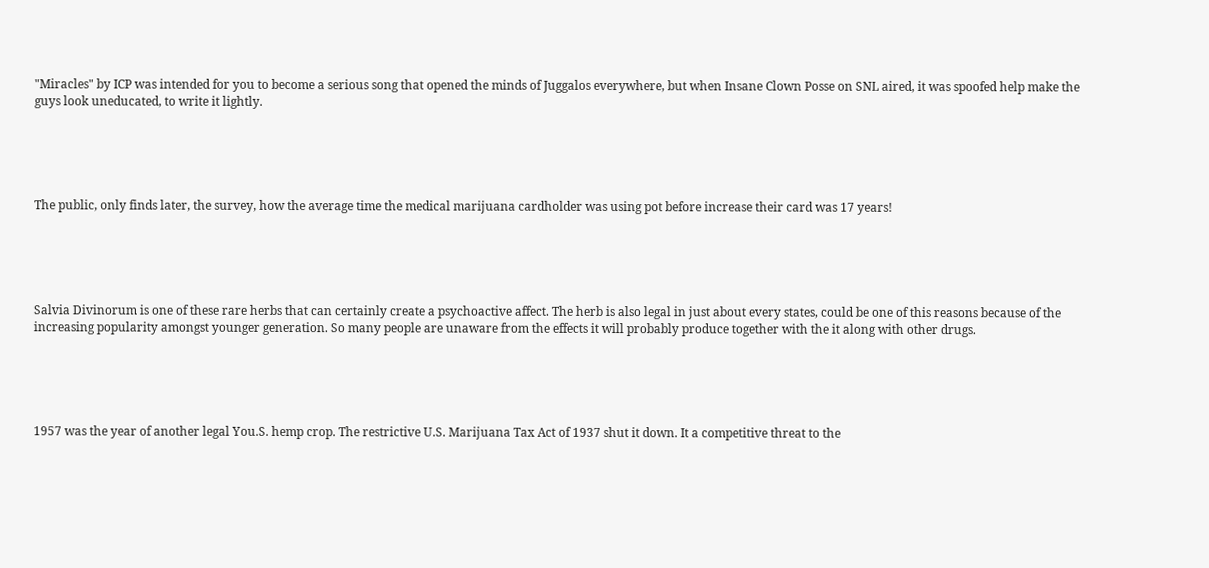"Miracles" by ICP was intended for you to become a serious song that opened the minds of Juggalos everywhere, but when Insane Clown Posse on SNL aired, it was spoofed help make the guys look uneducated, to write it lightly.





The public, only finds later, the survey, how the average time the medical marijuana cardholder was using pot before increase their card was 17 years!





Salvia Divinorum is one of these rare herbs that can certainly create a psychoactive affect. The herb is also legal in just about every states, could be one of this reasons because of the increasing popularity amongst younger generation. So many people are unaware from the effects it will probably produce together with the it along with other drugs.





1957 was the year of another legal You.S. hemp crop. The restrictive U.S. Marijuana Tax Act of 1937 shut it down. It a competitive threat to the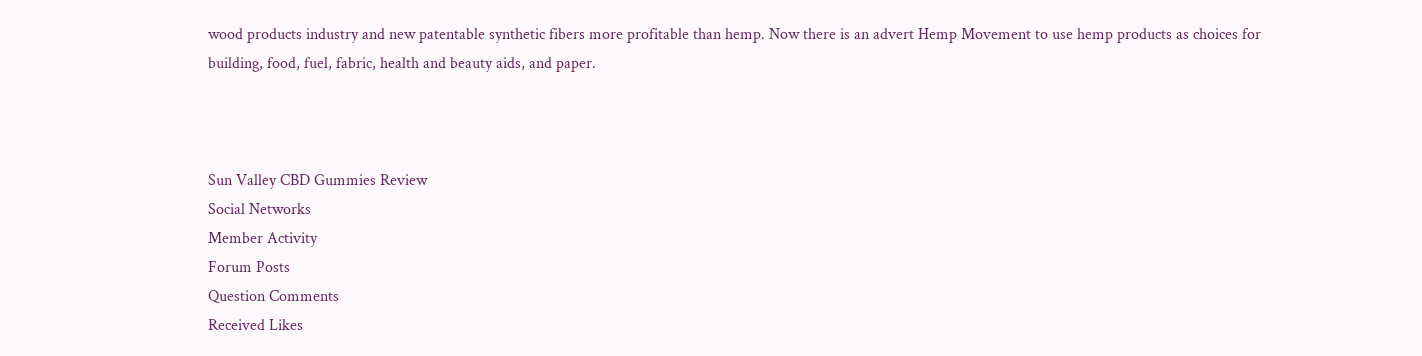wood products industry and new patentable synthetic fibers more profitable than hemp. Now there is an advert Hemp Movement to use hemp products as choices for building, food, fuel, fabric, health and beauty aids, and paper.



Sun Valley CBD Gummies Review
Social Networks
Member Activity
Forum Posts
Question Comments
Received Likes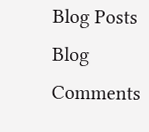Blog Posts
Blog Comments